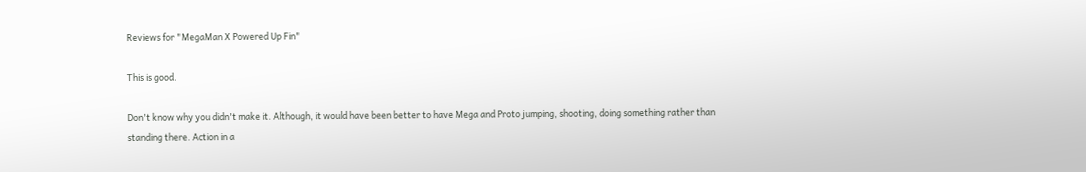Reviews for "MegaMan X Powered Up Fin"

This is good.

Don't know why you didn't make it. Although, it would have been better to have Mega and Proto jumping, shooting, doing something rather than standing there. Action in a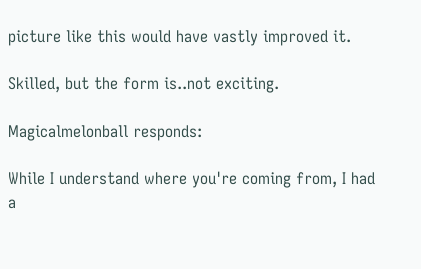picture like this would have vastly improved it.

Skilled, but the form is..not exciting.

Magicalmelonball responds:

While I understand where you're coming from, I had a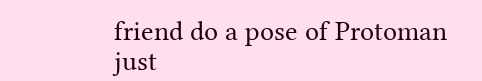friend do a pose of Protoman just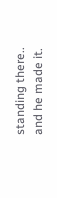standing there.. and he made it.